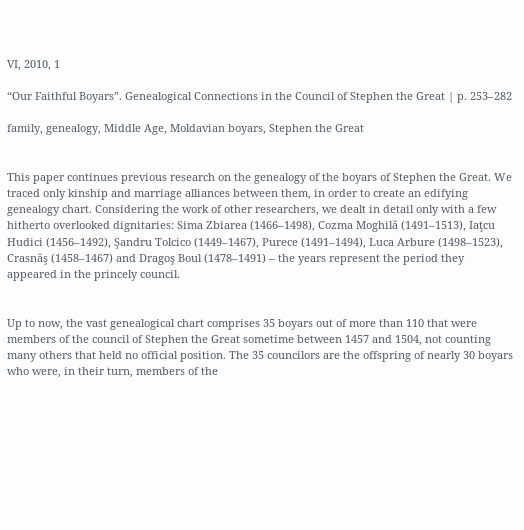VI, 2010, 1

“Our Faithful Boyars”. Genealogical Connections in the Council of Stephen the Great | p. 253–282

family, genealogy, Middle Age, Moldavian boyars, Stephen the Great


This paper continues previous research on the genealogy of the boyars of Stephen the Great. We traced only kinship and marriage alliances between them, in order to create an edifying genealogy chart. Considering the work of other researchers, we dealt in detail only with a few hitherto overlooked dignitaries: Sima Zbiarea (1466–1498), Cozma Moghilă (1491–1513), Iaţcu Hudici (1456–1492), Şandru Tolcico (1449–1467), Purece (1491–1494), Luca Arbure (1498–1523), Crasnăş (1458–1467) and Dragoş Boul (1478–1491) – the years represent the period they appeared in the princely council.


Up to now, the vast genealogical chart comprises 35 boyars out of more than 110 that were members of the council of Stephen the Great sometime between 1457 and 1504, not counting many others that held no official position. The 35 councilors are the offspring of nearly 30 boyars who were, in their turn, members of the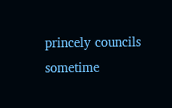princely councils sometime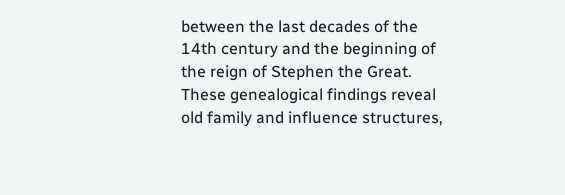between the last decades of the 14th century and the beginning of the reign of Stephen the Great. These genealogical findings reveal old family and influence structures,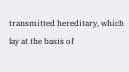transmitted hereditary, which lay at the basis of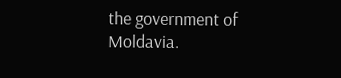the government of Moldavia.